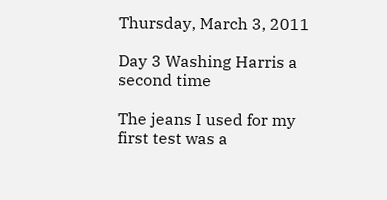Thursday, March 3, 2011

Day 3 Washing Harris a second time

The jeans I used for my first test was a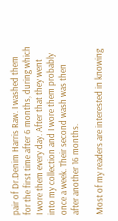pair of Dr.Denim Harris Raw. I washed them for the first time after 6 months, during which I wore them every day. After that they went into my collection and I wore them probably once a week. Their second wash was then after another 16 months.

Most of my readers are interested in knowing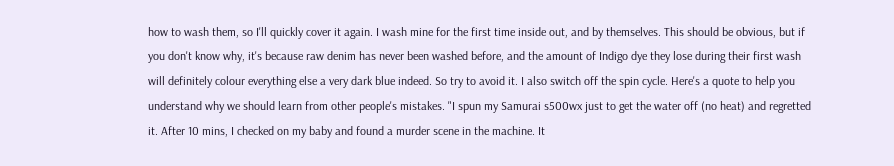how to wash them, so I'll quickly cover it again. I wash mine for the first time inside out, and by themselves. This should be obvious, but if you don't know why, it's because raw denim has never been washed before, and the amount of Indigo dye they lose during their first wash will definitely colour everything else a very dark blue indeed. So try to avoid it. I also switch off the spin cycle. Here's a quote to help you understand why we should learn from other people's mistakes. "I spun my Samurai s500wx just to get the water off (no heat) and regretted it. After 10 mins, I checked on my baby and found a murder scene in the machine. It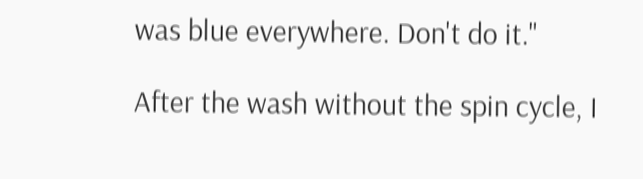was blue everywhere. Don't do it."

After the wash without the spin cycle, I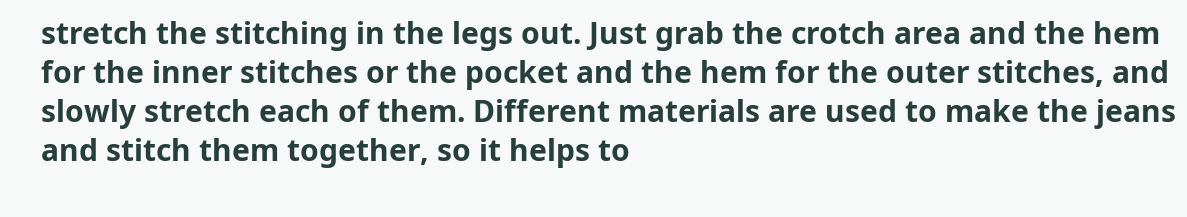stretch the stitching in the legs out. Just grab the crotch area and the hem for the inner stitches or the pocket and the hem for the outer stitches, and slowly stretch each of them. Different materials are used to make the jeans and stitch them together, so it helps to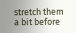stretch them a bit before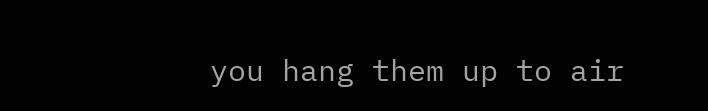you hang them up to air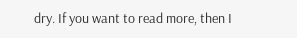dry. If you want to read more, then I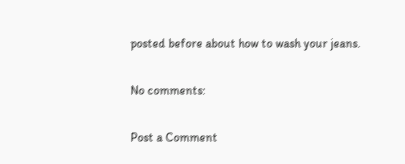posted before about how to wash your jeans.

No comments:

Post a Comment